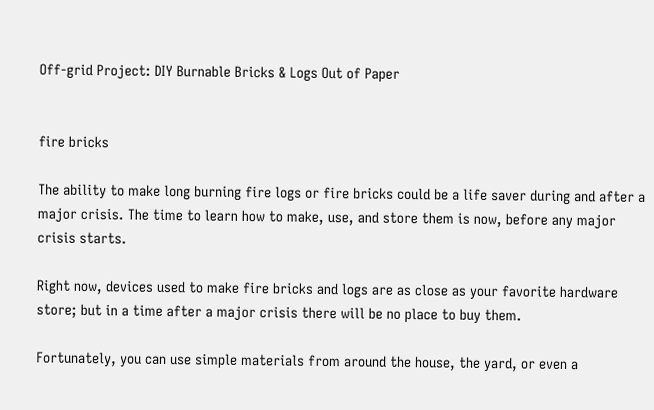Off-grid Project: DIY Burnable Bricks & Logs Out of Paper


fire bricks

The ability to make long burning fire logs or fire bricks could be a life saver during and after a major crisis. The time to learn how to make, use, and store them is now, before any major crisis starts.

Right now, devices used to make fire bricks and logs are as close as your favorite hardware store; but in a time after a major crisis there will be no place to buy them.

Fortunately, you can use simple materials from around the house, the yard, or even a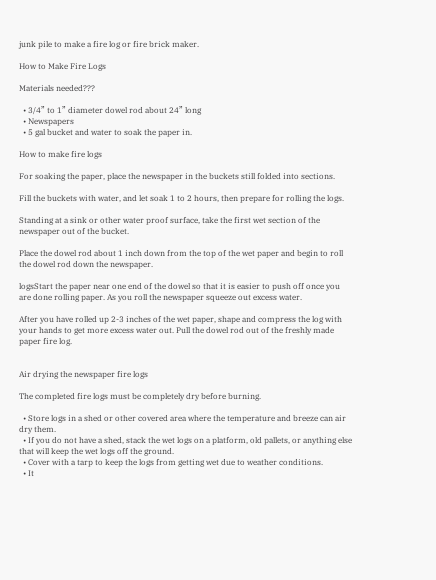junk pile to make a fire log or fire brick maker.

How to Make Fire Logs

Materials needed???

  • 3/4” to 1” diameter dowel rod about 24” long
  • Newspapers
  • 5 gal bucket and water to soak the paper in.

How to make fire logs

For soaking the paper, place the newspaper in the buckets still folded into sections.

Fill the buckets with water, and let soak 1 to 2 hours, then prepare for rolling the logs.

Standing at a sink or other water proof surface, take the first wet section of the newspaper out of the bucket.

Place the dowel rod about 1 inch down from the top of the wet paper and begin to roll the dowel rod down the newspaper.

logsStart the paper near one end of the dowel so that it is easier to push off once you are done rolling paper. As you roll the newspaper squeeze out excess water.

After you have rolled up 2-3 inches of the wet paper, shape and compress the log with your hands to get more excess water out. Pull the dowel rod out of the freshly made paper fire log.


Air drying the newspaper fire logs

The completed fire logs must be completely dry before burning.

  • Store logs in a shed or other covered area where the temperature and breeze can air dry them.
  • If you do not have a shed, stack the wet logs on a platform, old pallets, or anything else that will keep the wet logs off the ground.
  • Cover with a tarp to keep the logs from getting wet due to weather conditions.
  • It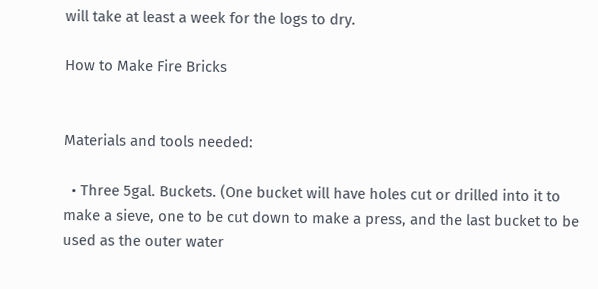will take at least a week for the logs to dry.

How to Make Fire Bricks


Materials and tools needed:

  • Three 5gal. Buckets. (One bucket will have holes cut or drilled into it to make a sieve, one to be cut down to make a press, and the last bucket to be used as the outer water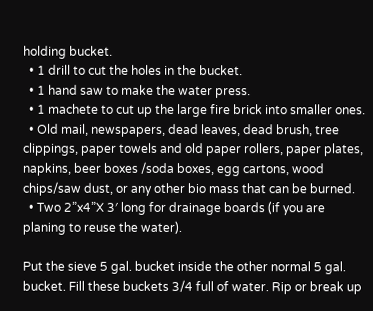holding bucket.
  • 1 drill to cut the holes in the bucket.
  • 1 hand saw to make the water press.
  • 1 machete to cut up the large fire brick into smaller ones.
  • Old mail, newspapers, dead leaves, dead brush, tree clippings, paper towels and old paper rollers, paper plates, napkins, beer boxes /soda boxes, egg cartons, wood chips/saw dust, or any other bio mass that can be burned.
  • Two 2”x4”X 3′ long for drainage boards (if you are planing to reuse the water).

Put the sieve 5 gal. bucket inside the other normal 5 gal. bucket. Fill these buckets 3/4 full of water. Rip or break up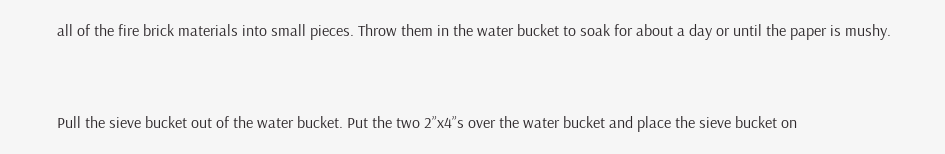all of the fire brick materials into small pieces. Throw them in the water bucket to soak for about a day or until the paper is mushy.


Pull the sieve bucket out of the water bucket. Put the two 2”x4”s over the water bucket and place the sieve bucket on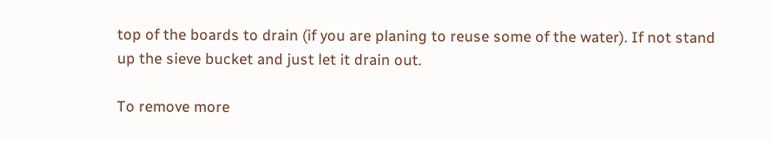top of the boards to drain (if you are planing to reuse some of the water). If not stand up the sieve bucket and just let it drain out.

To remove more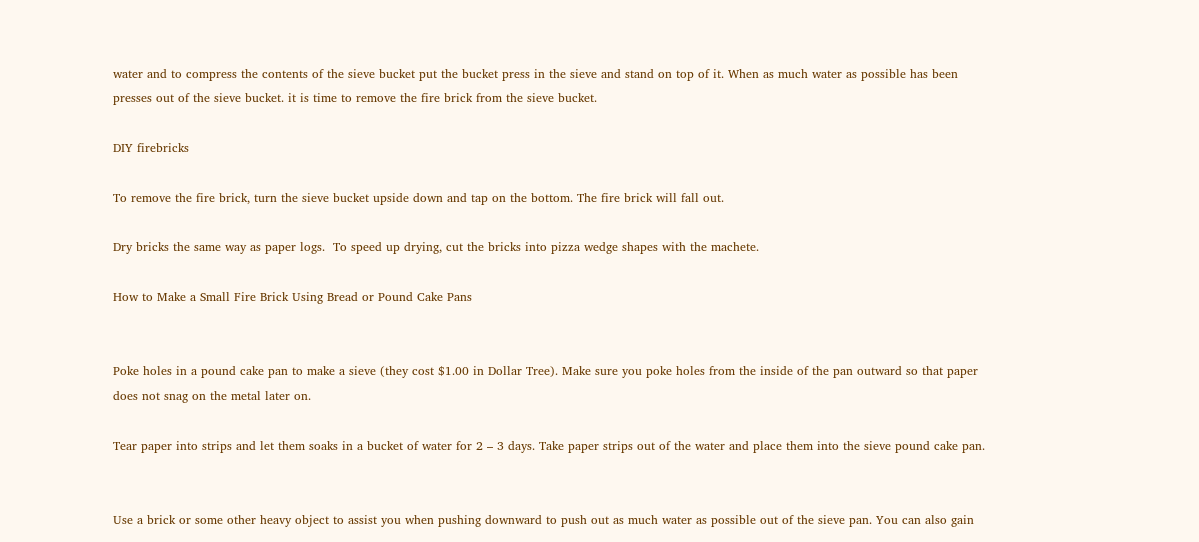water and to compress the contents of the sieve bucket put the bucket press in the sieve and stand on top of it. When as much water as possible has been presses out of the sieve bucket. it is time to remove the fire brick from the sieve bucket.

DIY firebricks

To remove the fire brick, turn the sieve bucket upside down and tap on the bottom. The fire brick will fall out.

Dry bricks the same way as paper logs.  To speed up drying, cut the bricks into pizza wedge shapes with the machete.

How to Make a Small Fire Brick Using Bread or Pound Cake Pans


Poke holes in a pound cake pan to make a sieve (they cost $1.00 in Dollar Tree). Make sure you poke holes from the inside of the pan outward so that paper does not snag on the metal later on.

Tear paper into strips and let them soaks in a bucket of water for 2 – 3 days. Take paper strips out of the water and place them into the sieve pound cake pan.


Use a brick or some other heavy object to assist you when pushing downward to push out as much water as possible out of the sieve pan. You can also gain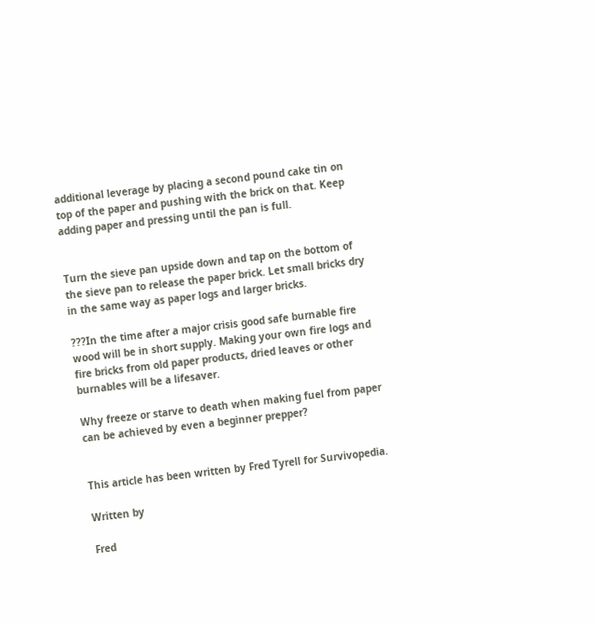additional leverage by placing a second pound cake tin on top of the paper and pushing with the brick on that. Keep adding paper and pressing until the pan is full.


Turn the sieve pan upside down and tap on the bottom of the sieve pan to release the paper brick. Let small bricks dry in the same way as paper logs and larger bricks.

???In the time after a major crisis good safe burnable fire wood will be in short supply. Making your own fire logs and fire bricks from old paper products, dried leaves or other burnables will be a lifesaver.

Why freeze or starve to death when making fuel from paper can be achieved by even a beginner prepper?


This article has been written by Fred Tyrell for Survivopedia.

Written by

Fred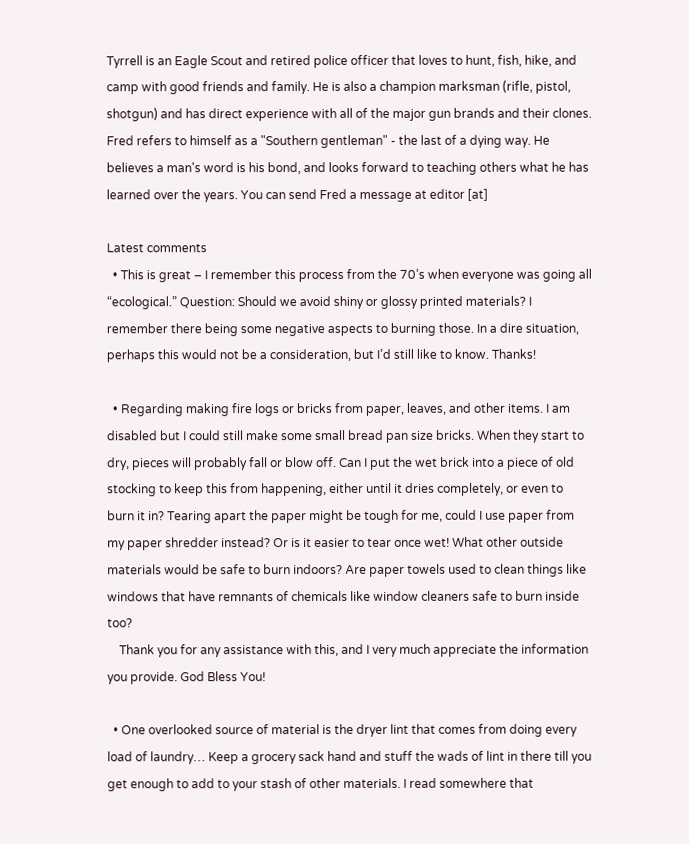Tyrrell is an Eagle Scout and retired police officer that loves to hunt, fish, hike, and camp with good friends and family. He is also a champion marksman (rifle, pistol, shotgun) and has direct experience with all of the major gun brands and their clones. Fred refers to himself as a "Southern gentleman" - the last of a dying way. He believes a man's word is his bond, and looks forward to teaching others what he has learned over the years. You can send Fred a message at editor [at]

Latest comments
  • This is great – I remember this process from the 70’s when everyone was going all “ecological.” Question: Should we avoid shiny or glossy printed materials? I remember there being some negative aspects to burning those. In a dire situation, perhaps this would not be a consideration, but I’d still like to know. Thanks!

  • Regarding making fire logs or bricks from paper, leaves, and other items. I am disabled but I could still make some small bread pan size bricks. When they start to dry, pieces will probably fall or blow off. Can I put the wet brick into a piece of old stocking to keep this from happening, either until it dries completely, or even to burn it in? Tearing apart the paper might be tough for me, could I use paper from my paper shredder instead? Or is it easier to tear once wet! What other outside materials would be safe to burn indoors? Are paper towels used to clean things like windows that have remnants of chemicals like window cleaners safe to burn inside too?
    Thank you for any assistance with this, and I very much appreciate the information you provide. God Bless You!

  • One overlooked source of material is the dryer lint that comes from doing every load of laundry… Keep a grocery sack hand and stuff the wads of lint in there till you get enough to add to your stash of other materials. I read somewhere that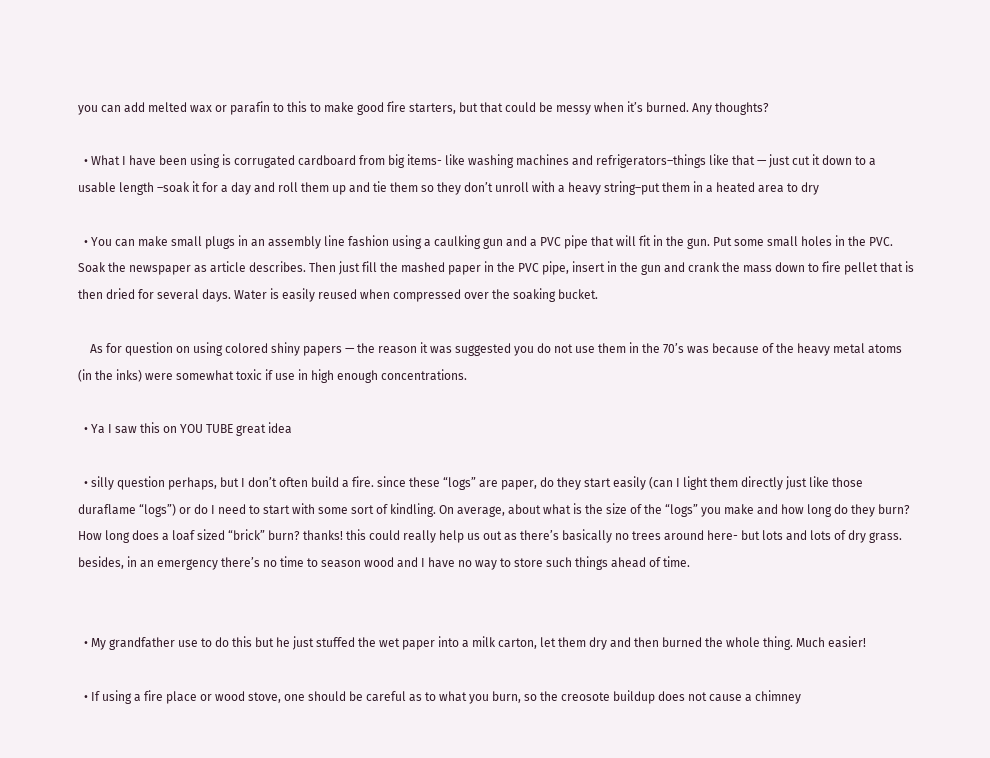you can add melted wax or parafin to this to make good fire starters, but that could be messy when it’s burned. Any thoughts?

  • What I have been using is corrugated cardboard from big items- like washing machines and refrigerators–things like that — just cut it down to a usable length –soak it for a day and roll them up and tie them so they don’t unroll with a heavy string–put them in a heated area to dry

  • You can make small plugs in an assembly line fashion using a caulking gun and a PVC pipe that will fit in the gun. Put some small holes in the PVC. Soak the newspaper as article describes. Then just fill the mashed paper in the PVC pipe, insert in the gun and crank the mass down to fire pellet that is then dried for several days. Water is easily reused when compressed over the soaking bucket.

    As for question on using colored shiny papers — the reason it was suggested you do not use them in the 70’s was because of the heavy metal atoms (in the inks) were somewhat toxic if use in high enough concentrations.

  • Ya I saw this on YOU TUBE great idea

  • silly question perhaps, but I don’t often build a fire. since these “logs” are paper, do they start easily (can I light them directly just like those duraflame “logs”) or do I need to start with some sort of kindling. On average, about what is the size of the “logs” you make and how long do they burn? How long does a loaf sized “brick” burn? thanks! this could really help us out as there’s basically no trees around here- but lots and lots of dry grass. besides, in an emergency there’s no time to season wood and I have no way to store such things ahead of time.


  • My grandfather use to do this but he just stuffed the wet paper into a milk carton, let them dry and then burned the whole thing. Much easier!

  • If using a fire place or wood stove, one should be careful as to what you burn, so the creosote buildup does not cause a chimney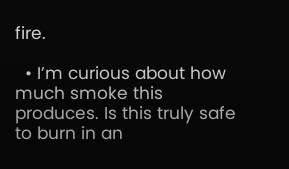fire.

  • I’m curious about how much smoke this produces. Is this truly safe to burn in an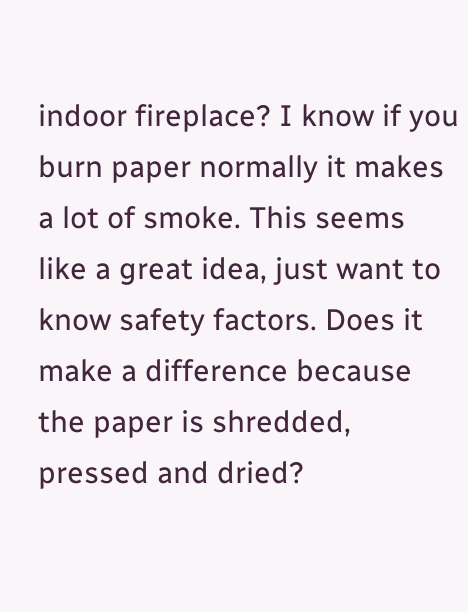indoor fireplace? I know if you burn paper normally it makes a lot of smoke. This seems like a great idea, just want to know safety factors. Does it make a difference because the paper is shredded, pressed and dried?